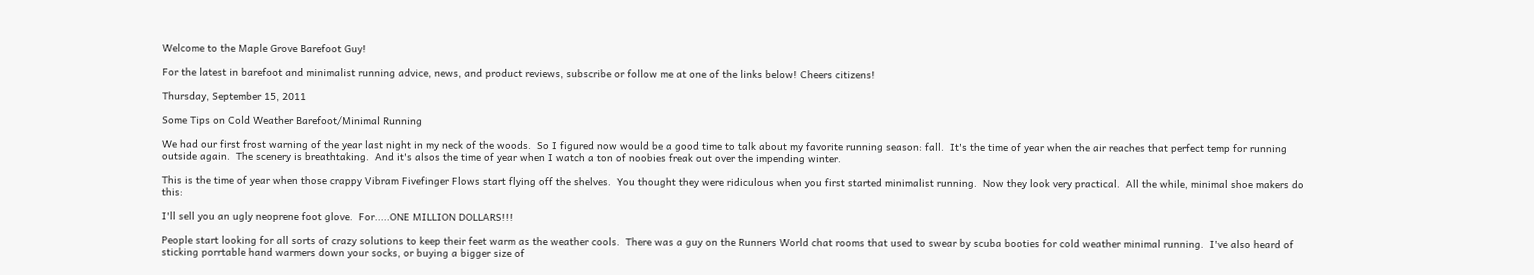Welcome to the Maple Grove Barefoot Guy!

For the latest in barefoot and minimalist running advice, news, and product reviews, subscribe or follow me at one of the links below! Cheers citizens!

Thursday, September 15, 2011

Some Tips on Cold Weather Barefoot/Minimal Running

We had our first frost warning of the year last night in my neck of the woods.  So I figured now would be a good time to talk about my favorite running season: fall.  It's the time of year when the air reaches that perfect temp for running outside again.  The scenery is breathtaking.  And it's alsos the time of year when I watch a ton of noobies freak out over the impending winter.

This is the time of year when those crappy Vibram Fivefinger Flows start flying off the shelves.  You thought they were ridiculous when you first started minimalist running.  Now they look very practical.  All the while, minimal shoe makers do this:

I'll sell you an ugly neoprene foot glove.  For.....ONE MILLION DOLLARS!!!

People start looking for all sorts of crazy solutions to keep their feet warm as the weather cools.  There was a guy on the Runners World chat rooms that used to swear by scuba booties for cold weather minimal running.  I've also heard of sticking porrtable hand warmers down your socks, or buying a bigger size of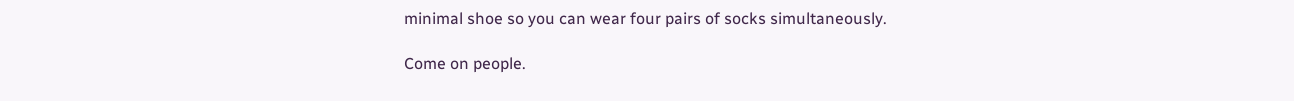minimal shoe so you can wear four pairs of socks simultaneously.

Come on people.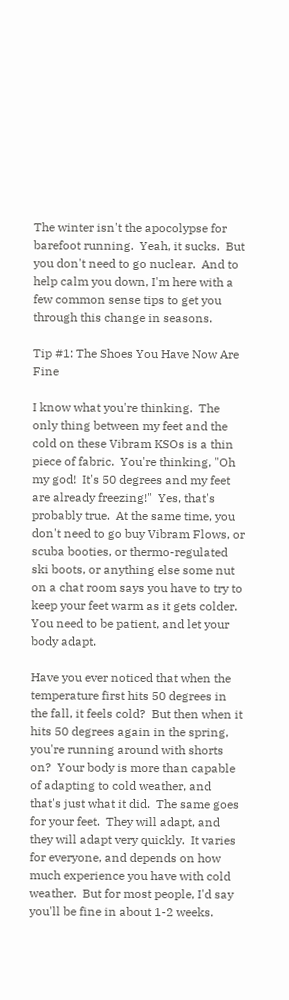The winter isn't the apocolypse for barefoot running.  Yeah, it sucks.  But you don't need to go nuclear.  And to help calm you down, I'm here with a few common sense tips to get you through this change in seasons.

Tip #1: The Shoes You Have Now Are Fine

I know what you're thinking.  The only thing between my feet and the cold on these Vibram KSOs is a thin piece of fabric.  You're thinking, "Oh my god!  It's 50 degrees and my feet are already freezing!"  Yes, that's probably true.  At the same time, you don't need to go buy Vibram Flows, or scuba booties, or thermo-regulated ski boots, or anything else some nut on a chat room says you have to try to keep your feet warm as it gets colder.  You need to be patient, and let your body adapt.

Have you ever noticed that when the temperature first hits 50 degrees in the fall, it feels cold?  But then when it hits 50 degrees again in the spring, you're running around with shorts on?  Your body is more than capable of adapting to cold weather, and that's just what it did.  The same goes for your feet.  They will adapt, and they will adapt very quickly.  It varies for everyone, and depends on how much experience you have with cold weather.  But for most people, I'd say you'll be fine in about 1-2 weeks.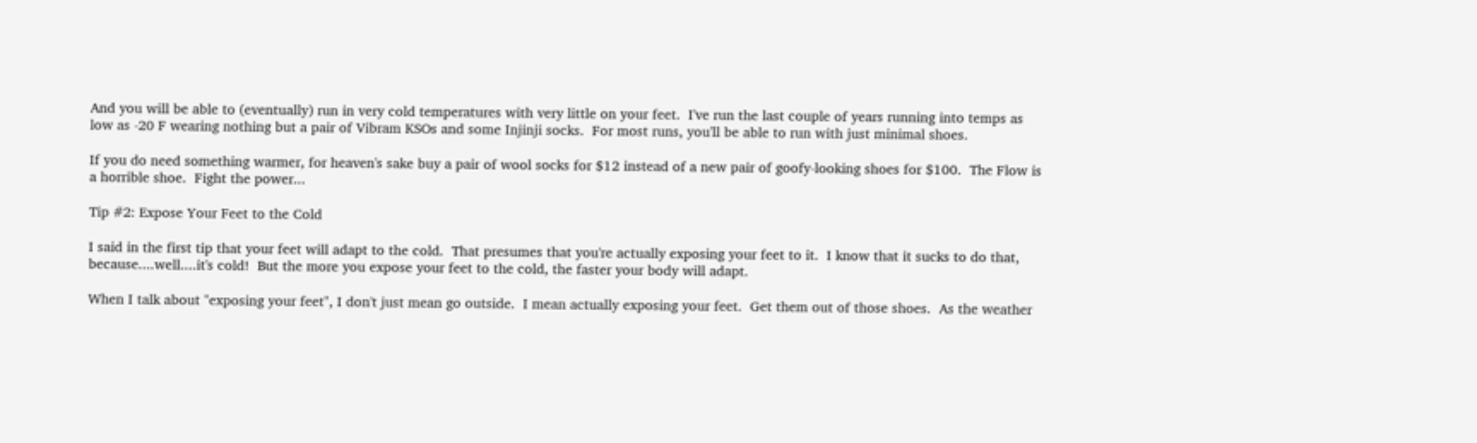And you will be able to (eventually) run in very cold temperatures with very little on your feet.  I've run the last couple of years running into temps as low as -20 F wearing nothing but a pair of Vibram KSOs and some Injinji socks.  For most runs, you'll be able to run with just minimal shoes.

If you do need something warmer, for heaven's sake buy a pair of wool socks for $12 instead of a new pair of goofy-looking shoes for $100.  The Flow is a horrible shoe.  Fight the power...

Tip #2: Expose Your Feet to the Cold

I said in the first tip that your feet will adapt to the cold.  That presumes that you're actually exposing your feet to it.  I know that it sucks to do that, because....well....it's cold!  But the more you expose your feet to the cold, the faster your body will adapt.

When I talk about "exposing your feet", I don't just mean go outside.  I mean actually exposing your feet.  Get them out of those shoes.  As the weather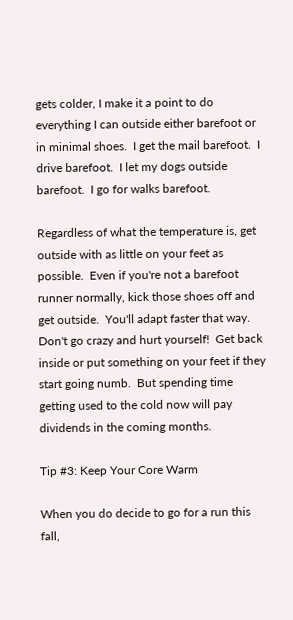gets colder, I make it a point to do everything I can outside either barefoot or in minimal shoes.  I get the mail barefoot.  I drive barefoot.  I let my dogs outside barefoot.  I go for walks barefoot.

Regardless of what the temperature is, get outside with as little on your feet as possible.  Even if you're not a barefoot runner normally, kick those shoes off and get outside.  You'll adapt faster that way.  Don't go crazy and hurt yourself!  Get back inside or put something on your feet if they start going numb.  But spending time getting used to the cold now will pay dividends in the coming months.

Tip #3: Keep Your Core Warm

When you do decide to go for a run this fall,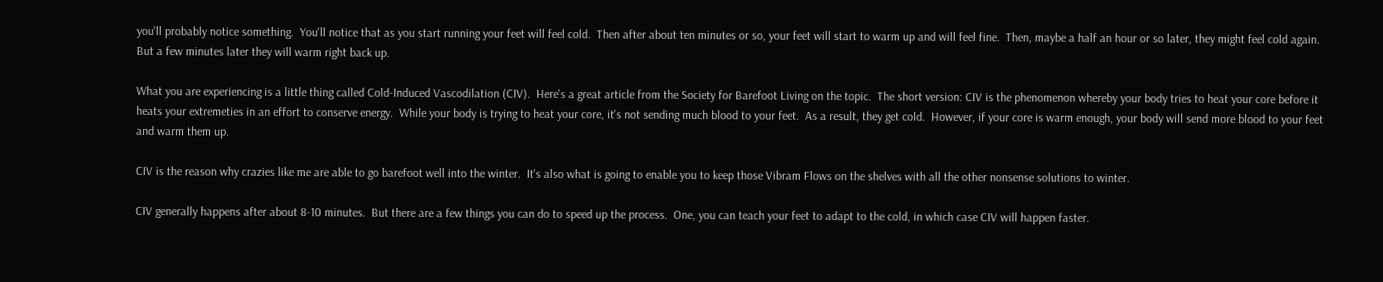you'll probably notice something.  You'll notice that as you start running your feet will feel cold.  Then after about ten minutes or so, your feet will start to warm up and will feel fine.  Then, maybe a half an hour or so later, they might feel cold again.  But a few minutes later they will warm right back up.

What you are experiencing is a little thing called Cold-Induced Vascodilation (CIV).  Here's a great article from the Society for Barefoot Living on the topic.  The short version: CIV is the phenomenon whereby your body tries to heat your core before it heats your extremeties in an effort to conserve energy.  While your body is trying to heat your core, it's not sending much blood to your feet.  As a result, they get cold.  However, if your core is warm enough, your body will send more blood to your feet and warm them up.

CIV is the reason why crazies like me are able to go barefoot well into the winter.  It's also what is going to enable you to keep those Vibram Flows on the shelves with all the other nonsense solutions to winter.

CIV generally happens after about 8-10 minutes.  But there are a few things you can do to speed up the process.  One, you can teach your feet to adapt to the cold, in which case CIV will happen faster.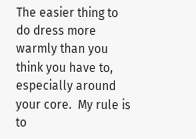The easier thing to do dress more warmly than you think you have to, especially around your core.  My rule is to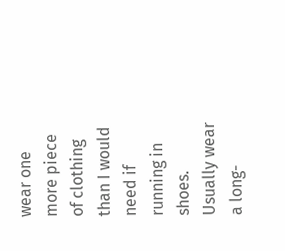wear one more piece of clothing than I would need if running in shoes.  Usually wear a long-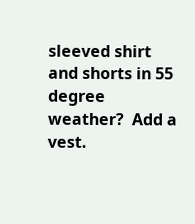sleeved shirt and shorts in 55 degree weather?  Add a vest.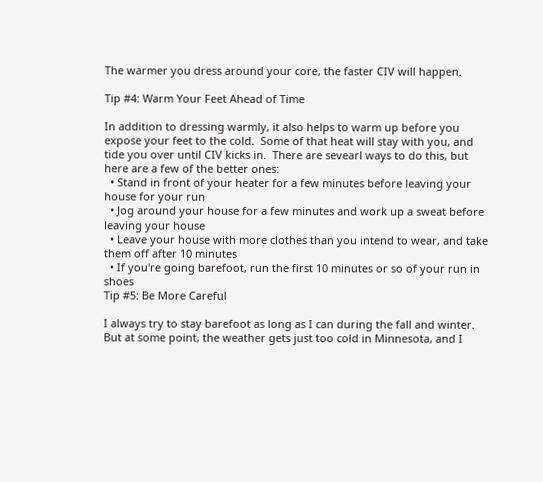The warmer you dress around your core, the faster CIV will happen.

Tip #4: Warm Your Feet Ahead of Time

In addition to dressing warmly, it also helps to warm up before you expose your feet to the cold.  Some of that heat will stay with you, and tide you over until CIV kicks in.  There are sevearl ways to do this, but here are a few of the better ones:
  • Stand in front of your heater for a few minutes before leaving your house for your run
  • Jog around your house for a few minutes and work up a sweat before leaving your house
  • Leave your house with more clothes than you intend to wear, and take them off after 10 minutes
  • If you're going barefoot, run the first 10 minutes or so of your run in shoes
Tip #5: Be More Careful

I always try to stay barefoot as long as I can during the fall and winter.  But at some point, the weather gets just too cold in Minnesota, and I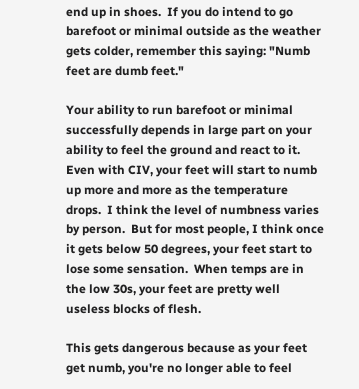end up in shoes.  If you do intend to go barefoot or minimal outside as the weather gets colder, remember this saying: "Numb feet are dumb feet."

Your ability to run barefoot or minimal successfully depends in large part on your ability to feel the ground and react to it.  Even with CIV, your feet will start to numb up more and more as the temperature drops.  I think the level of numbness varies by person.  But for most people, I think once it gets below 50 degrees, your feet start to lose some sensation.  When temps are in the low 30s, your feet are pretty well useless blocks of flesh.

This gets dangerous because as your feet get numb, you're no longer able to feel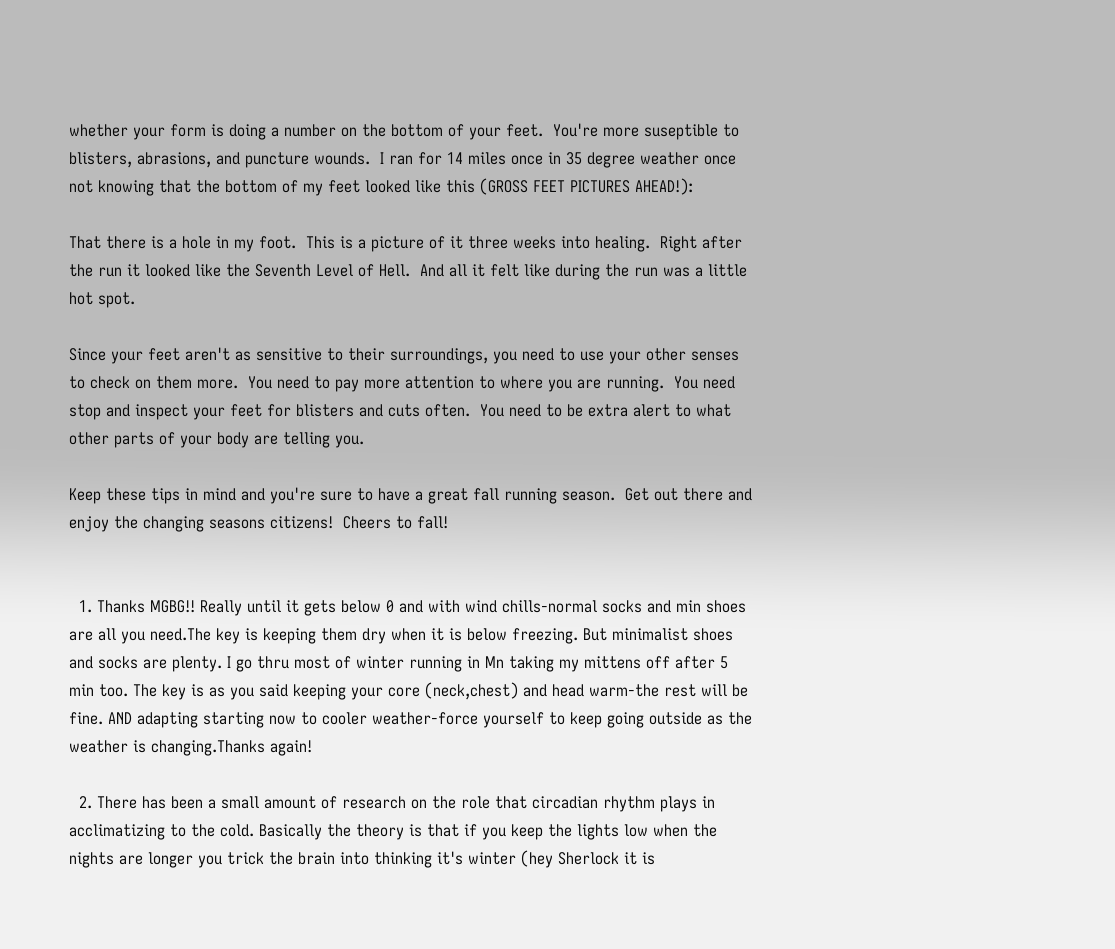whether your form is doing a number on the bottom of your feet.  You're more suseptible to blisters, abrasions, and puncture wounds.  I ran for 14 miles once in 35 degree weather once not knowing that the bottom of my feet looked like this (GROSS FEET PICTURES AHEAD!):

That there is a hole in my foot.  This is a picture of it three weeks into healing.  Right after the run it looked like the Seventh Level of Hell.  And all it felt like during the run was a little hot spot.

Since your feet aren't as sensitive to their surroundings, you need to use your other senses to check on them more.  You need to pay more attention to where you are running.  You need stop and inspect your feet for blisters and cuts often.  You need to be extra alert to what other parts of your body are telling you.

Keep these tips in mind and you're sure to have a great fall running season.  Get out there and enjoy the changing seasons citizens!  Cheers to fall!


  1. Thanks MGBG!! Really until it gets below 0 and with wind chills-normal socks and min shoes are all you need.The key is keeping them dry when it is below freezing. But minimalist shoes and socks are plenty. I go thru most of winter running in Mn taking my mittens off after 5 min too. The key is as you said keeping your core (neck,chest) and head warm-the rest will be fine. AND adapting starting now to cooler weather-force yourself to keep going outside as the weather is changing.Thanks again!

  2. There has been a small amount of research on the role that circadian rhythm plays in acclimatizing to the cold. Basically the theory is that if you keep the lights low when the nights are longer you trick the brain into thinking it's winter (hey Sherlock it is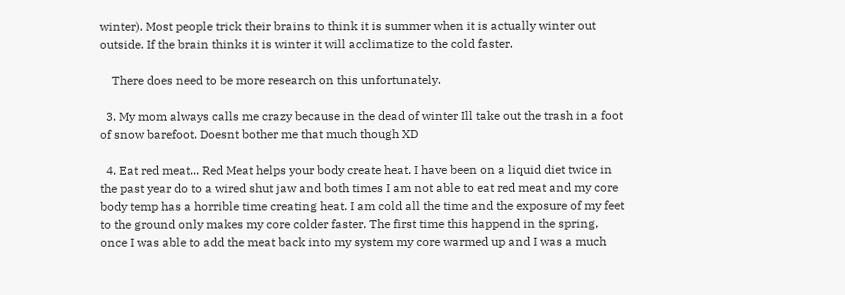winter). Most people trick their brains to think it is summer when it is actually winter out outside. If the brain thinks it is winter it will acclimatize to the cold faster.

    There does need to be more research on this unfortunately.

  3. My mom always calls me crazy because in the dead of winter Ill take out the trash in a foot of snow barefoot. Doesnt bother me that much though XD

  4. Eat red meat... Red Meat helps your body create heat. I have been on a liquid diet twice in the past year do to a wired shut jaw and both times I am not able to eat red meat and my core body temp has a horrible time creating heat. I am cold all the time and the exposure of my feet to the ground only makes my core colder faster. The first time this happend in the spring, once I was able to add the meat back into my system my core warmed up and I was a much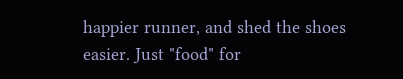happier runner, and shed the shoes easier. Just "food" for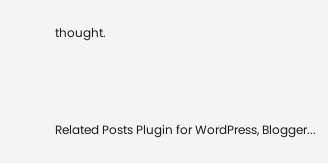thought.



Related Posts Plugin for WordPress, Blogger...